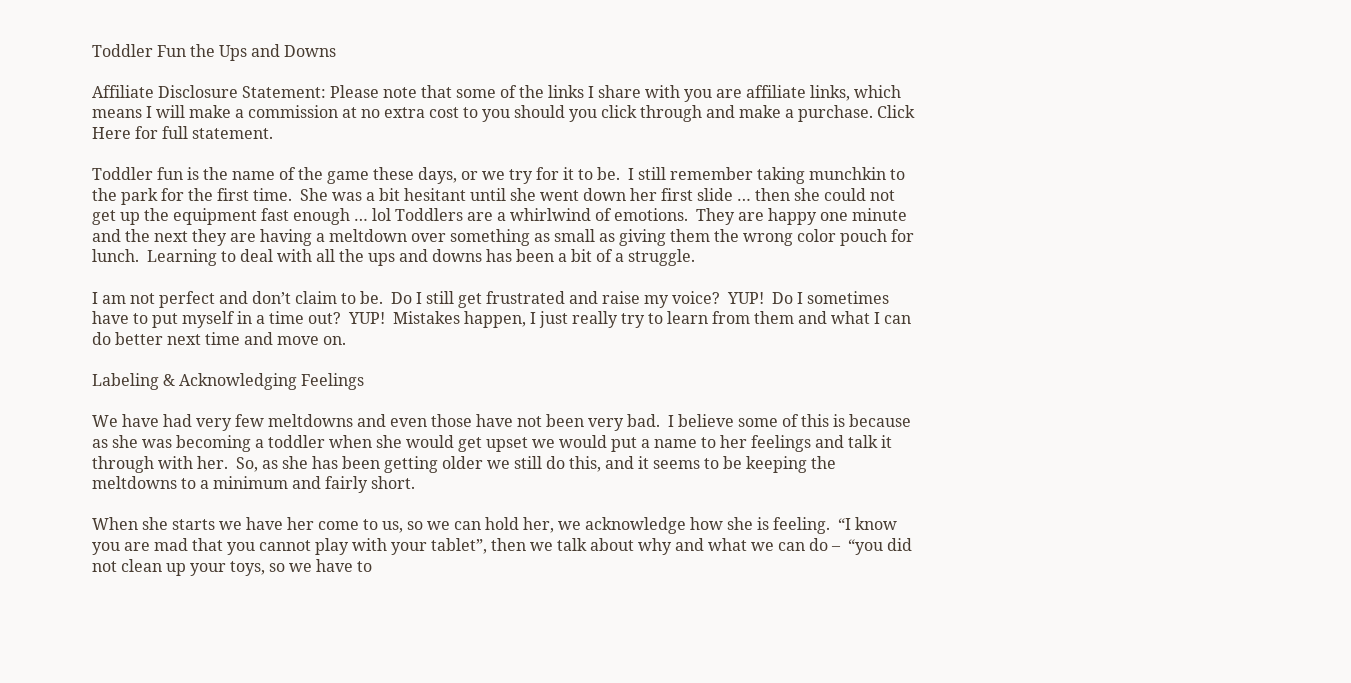Toddler Fun the Ups and Downs

Affiliate Disclosure Statement: Please note that some of the links I share with you are affiliate links, which means I will make a commission at no extra cost to you should you click through and make a purchase. Click Here for full statement.

Toddler fun is the name of the game these days, or we try for it to be.  I still remember taking munchkin to the park for the first time.  She was a bit hesitant until she went down her first slide … then she could not get up the equipment fast enough … lol Toddlers are a whirlwind of emotions.  They are happy one minute and the next they are having a meltdown over something as small as giving them the wrong color pouch for lunch.  Learning to deal with all the ups and downs has been a bit of a struggle.

I am not perfect and don’t claim to be.  Do I still get frustrated and raise my voice?  YUP!  Do I sometimes have to put myself in a time out?  YUP!  Mistakes happen, I just really try to learn from them and what I can do better next time and move on.

Labeling & Acknowledging Feelings

We have had very few meltdowns and even those have not been very bad.  I believe some of this is because as she was becoming a toddler when she would get upset we would put a name to her feelings and talk it through with her.  So, as she has been getting older we still do this, and it seems to be keeping the meltdowns to a minimum and fairly short.

When she starts we have her come to us, so we can hold her, we acknowledge how she is feeling.  “I know you are mad that you cannot play with your tablet”, then we talk about why and what we can do –  “you did not clean up your toys, so we have to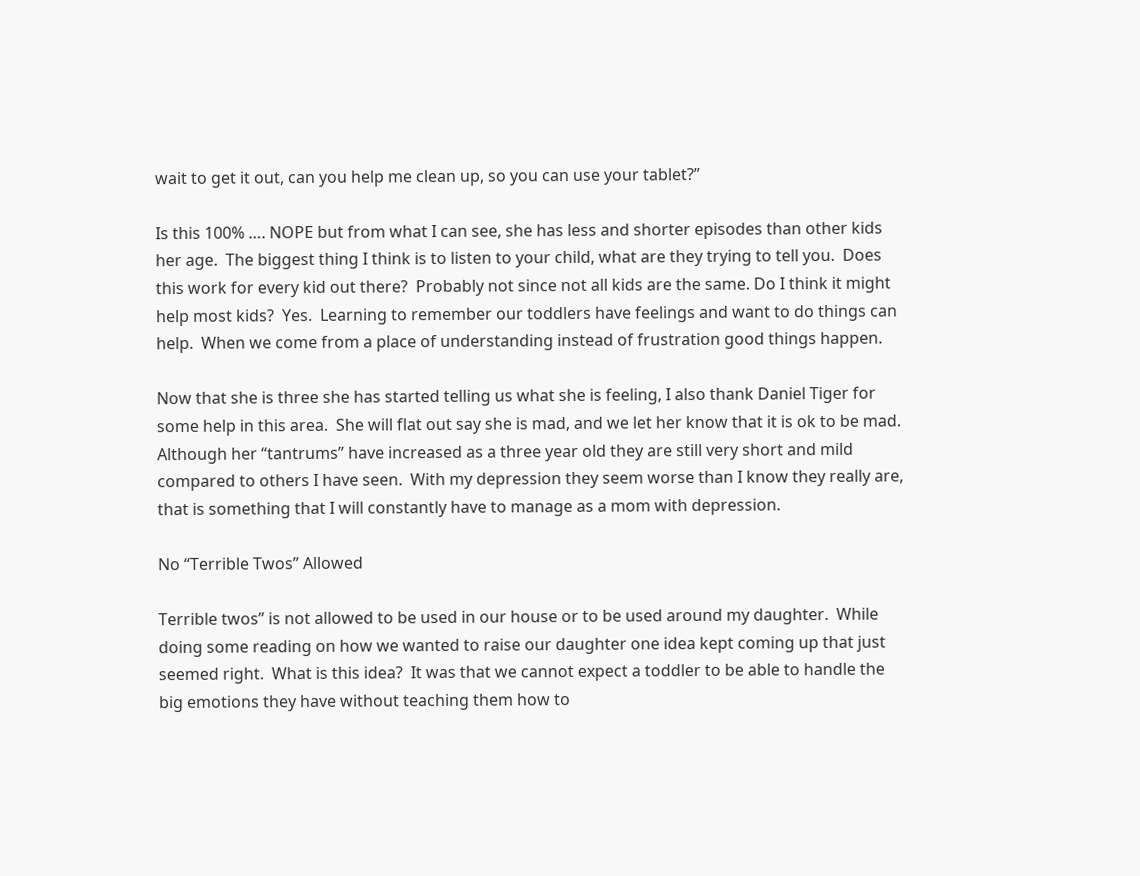wait to get it out, can you help me clean up, so you can use your tablet?”

Is this 100% …. NOPE but from what I can see, she has less and shorter episodes than other kids her age.  The biggest thing I think is to listen to your child, what are they trying to tell you.  Does this work for every kid out there?  Probably not since not all kids are the same. Do I think it might help most kids?  Yes.  Learning to remember our toddlers have feelings and want to do things can help.  When we come from a place of understanding instead of frustration good things happen.

Now that she is three she has started telling us what she is feeling, I also thank Daniel Tiger for some help in this area.  She will flat out say she is mad, and we let her know that it is ok to be mad.  Although her “tantrums” have increased as a three year old they are still very short and mild compared to others I have seen.  With my depression they seem worse than I know they really are, that is something that I will constantly have to manage as a mom with depression.

No “Terrible Twos” Allowed

Terrible twos” is not allowed to be used in our house or to be used around my daughter.  While doing some reading on how we wanted to raise our daughter one idea kept coming up that just seemed right.  What is this idea?  It was that we cannot expect a toddler to be able to handle the big emotions they have without teaching them how to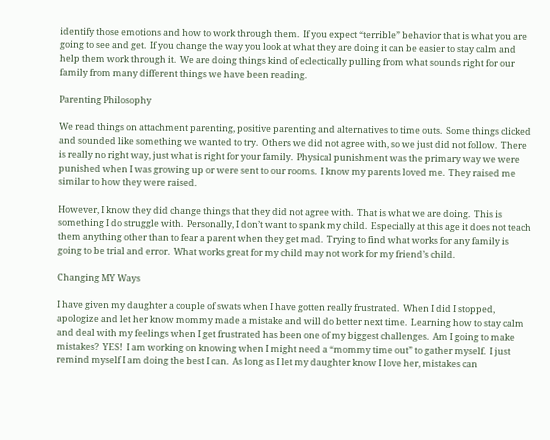identify those emotions and how to work through them.  If you expect “terrible” behavior that is what you are going to see and get.  If you change the way you look at what they are doing it can be easier to stay calm and help them work through it.  We are doing things kind of eclectically pulling from what sounds right for our family from many different things we have been reading.

Parenting Philosophy

We read things on attachment parenting, positive parenting and alternatives to time outs.  Some things clicked and sounded like something we wanted to try.  Others we did not agree with, so we just did not follow.  There is really no right way, just what is right for your family.  Physical punishment was the primary way we were punished when I was growing up or were sent to our rooms.  I know my parents loved me.  They raised me similar to how they were raised.

However, I know they did change things that they did not agree with.  That is what we are doing.  This is something I do struggle with.  Personally, I don’t want to spank my child.  Especially at this age it does not teach them anything other than to fear a parent when they get mad.  Trying to find what works for any family is going to be trial and error.  What works great for my child may not work for my friend’s child.

Changing MY Ways

I have given my daughter a couple of swats when I have gotten really frustrated.  When I did I stopped, apologize and let her know mommy made a mistake and will do better next time.  Learning how to stay calm and deal with my feelings when I get frustrated has been one of my biggest challenges.  Am I going to make mistakes?  YES!  I am working on knowing when I might need a “mommy time out” to gather myself.  I just remind myself I am doing the best I can.  As long as I let my daughter know I love her, mistakes can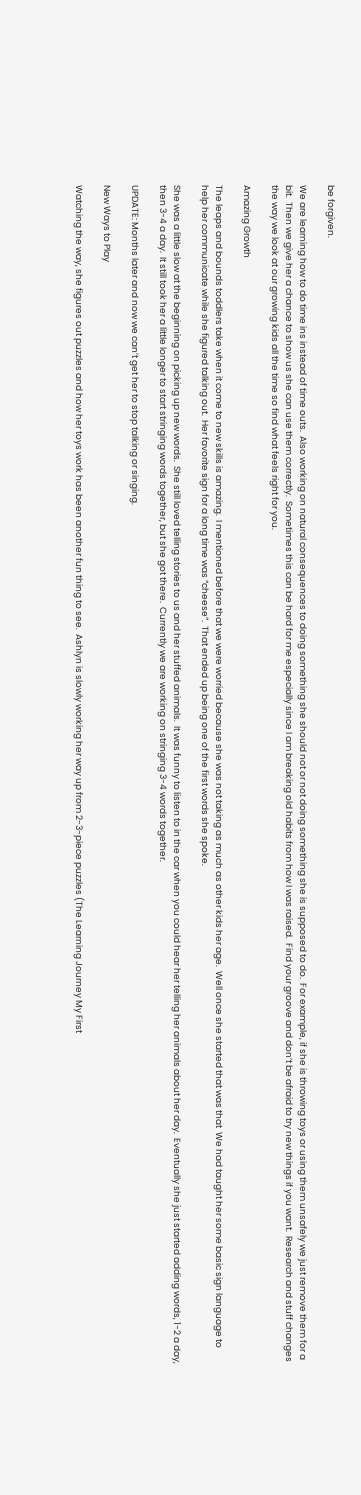be forgiven.

We are learning how to do time ins instead of time outs.  Also working on natural consequences to doing something she should not or not doing something she is supposed to do.  For example, if she is throwing toys or using them unsafely we just remove them for a bit.  Then we give her a chance to show us she can use them correctly.  Sometimes this can be hard for me especially since I am breaking old habits from how I was raised.  Find your groove and don’t be afraid to try new things if you want.  Research and stuff changes the way we look at our growing kids all the time so find what feels right for you.

Amazing Growth

The leaps and bounds toddlers take when it come to new skills is amazing.  I mentioned before that we were worried because she was not taking as much as other kids her age.  Well once she started that was that  We had taught her some basic sign language to help her communicate while she figured talking out.  Her favorite sign for a long time was “cheese”.  That ended up being one of the first words she spoke.

She was a little slow at the beginning on picking up new words.  She still loved telling stories to us and her stuffed animals.  It was funny to listen to in the car when you could hear her telling her animals about her day.  Eventually she just started adding words, 1-2 a day, then 3-4 a day.  It still took her a little longer to start stringing words together, but she got there.  Currently we are working on stringing 3-4 words together.

UPDATE: Months later and now we can’t get her to stop talking or singing.

New Ways to Play

Watching the way, she figures out puzzles and how her toys work has been another fun thing to see.  Ashlyn is slowly working her way up from 2-3-piece puzzles (The Learning Journey My First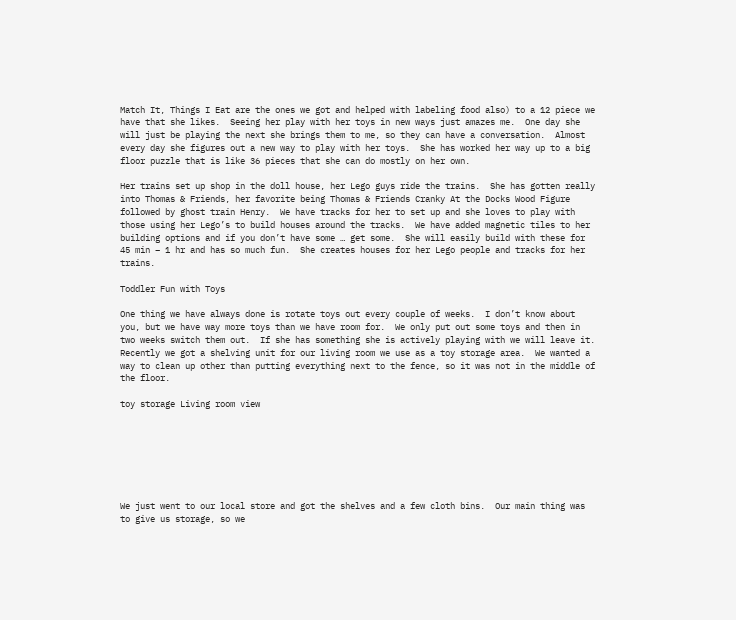Match It, Things I Eat are the ones we got and helped with labeling food also) to a 12 piece we have that she likes.  Seeing her play with her toys in new ways just amazes me.  One day she will just be playing the next she brings them to me, so they can have a conversation.  Almost every day she figures out a new way to play with her toys.  She has worked her way up to a big floor puzzle that is like 36 pieces that she can do mostly on her own.

Her trains set up shop in the doll house, her Lego guys ride the trains.  She has gotten really into Thomas & Friends, her favorite being Thomas & Friends Cranky At the Docks Wood Figure followed by ghost train Henry.  We have tracks for her to set up and she loves to play with those using her Lego’s to build houses around the tracks.  We have added magnetic tiles to her building options and if you don’t have some … get some.  She will easily build with these for 45 min – 1 hr and has so much fun.  She creates houses for her Lego people and tracks for her trains.

Toddler Fun with Toys

One thing we have always done is rotate toys out every couple of weeks.  I don’t know about you, but we have way more toys than we have room for.  We only put out some toys and then in two weeks switch them out.  If she has something she is actively playing with we will leave it.  Recently we got a shelving unit for our living room we use as a toy storage area.  We wanted a way to clean up other than putting everything next to the fence, so it was not in the middle of the floor.

toy storage Living room view







We just went to our local store and got the shelves and a few cloth bins.  Our main thing was to give us storage, so we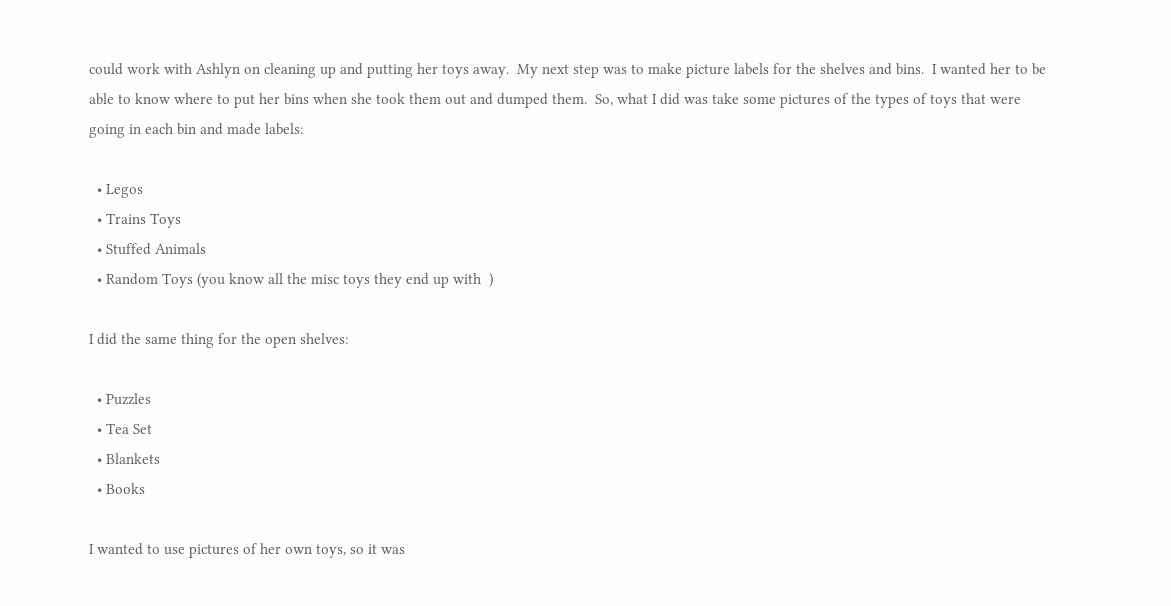could work with Ashlyn on cleaning up and putting her toys away.  My next step was to make picture labels for the shelves and bins.  I wanted her to be able to know where to put her bins when she took them out and dumped them.  So, what I did was take some pictures of the types of toys that were going in each bin and made labels:

  • Legos
  • Trains Toys
  • Stuffed Animals
  • Random Toys (you know all the misc toys they end up with  )

I did the same thing for the open shelves:

  • Puzzles
  • Tea Set
  • Blankets
  • Books

I wanted to use pictures of her own toys, so it was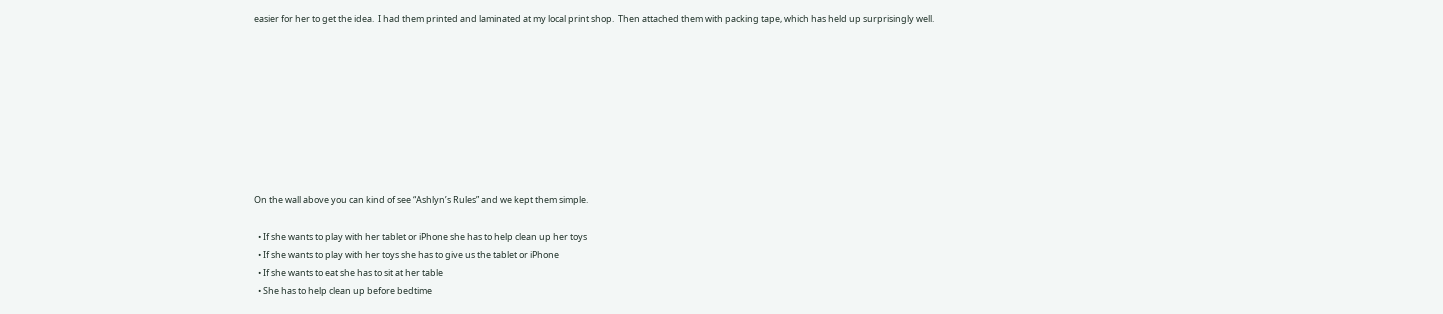easier for her to get the idea.  I had them printed and laminated at my local print shop.  Then attached them with packing tape, which has held up surprisingly well.









On the wall above you can kind of see “Ashlyn’s Rules” and we kept them simple.

  • If she wants to play with her tablet or iPhone she has to help clean up her toys
  • If she wants to play with her toys she has to give us the tablet or iPhone
  • If she wants to eat she has to sit at her table
  • She has to help clean up before bedtime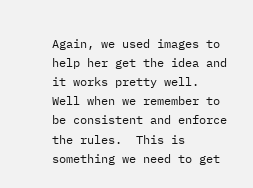Again, we used images to help her get the idea and it works pretty well.  Well when we remember to be consistent and enforce the rules.  This is something we need to get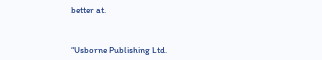better at.



“Usborne Publishing Ltd.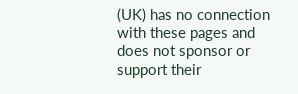(UK) has no connection with these pages and does not sponsor or support their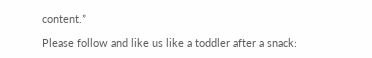content.”

Please follow and like us like a toddler after a snack: